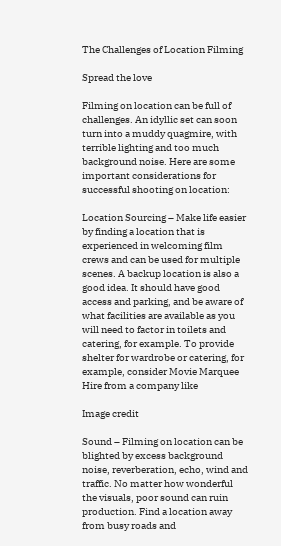The Challenges of Location Filming

Spread the love

Filming on location can be full of challenges. An idyllic set can soon turn into a muddy quagmire, with terrible lighting and too much background noise. Here are some important considerations for successful shooting on location:

Location Sourcing – Make life easier by finding a location that is experienced in welcoming film crews and can be used for multiple scenes. A backup location is also a good idea. It should have good access and parking, and be aware of what facilities are available as you will need to factor in toilets and catering, for example. To provide shelter for wardrobe or catering, for example, consider Movie Marquee Hire from a company like

Image credit

Sound – Filming on location can be blighted by excess background noise, reverberation, echo, wind and traffic. No matter how wonderful the visuals, poor sound can ruin production. Find a location away from busy roads and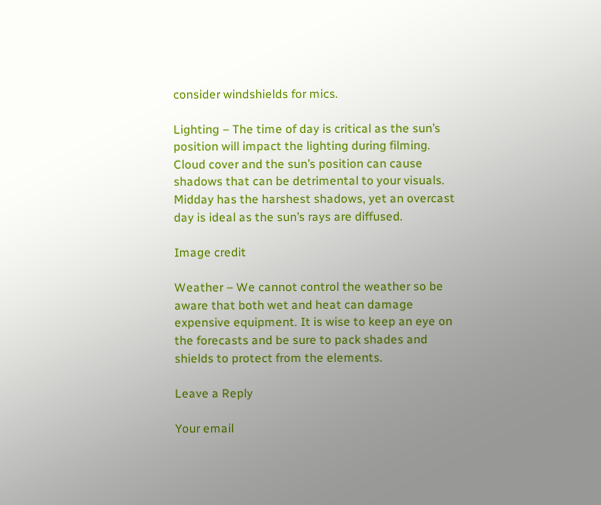consider windshields for mics.

Lighting – The time of day is critical as the sun’s position will impact the lighting during filming. Cloud cover and the sun’s position can cause shadows that can be detrimental to your visuals. Midday has the harshest shadows, yet an overcast day is ideal as the sun’s rays are diffused.

Image credit

Weather – We cannot control the weather so be aware that both wet and heat can damage expensive equipment. It is wise to keep an eye on the forecasts and be sure to pack shades and shields to protect from the elements.

Leave a Reply

Your email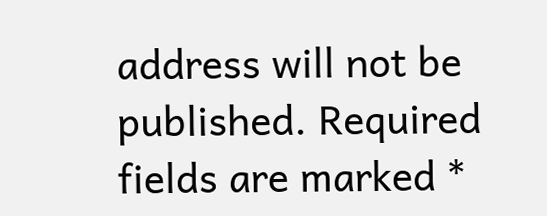address will not be published. Required fields are marked *